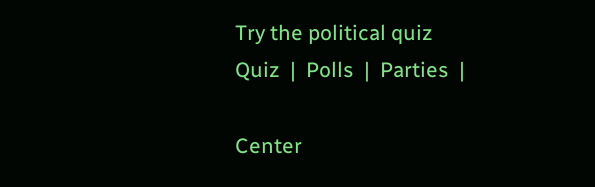Try the political quiz
Quiz  |  Polls  |  Parties  |

Center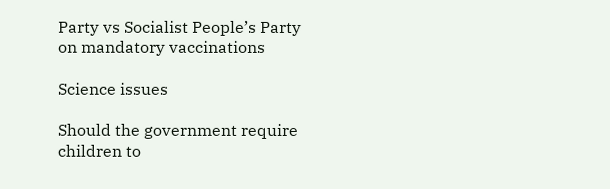Party vs Socialist People’s Party on mandatory vaccinations

Science issues

Should the government require children to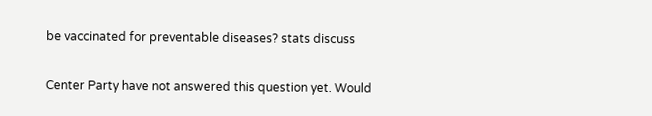be vaccinated for preventable diseases? stats discuss

Center Party have not answered this question yet. Would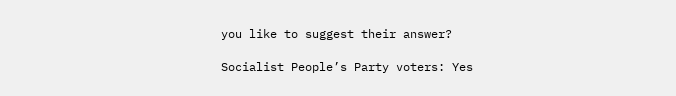you like to suggest their answer?

Socialist People’s Party voters: Yes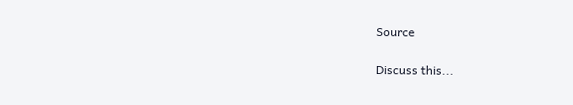Source

Discuss this...